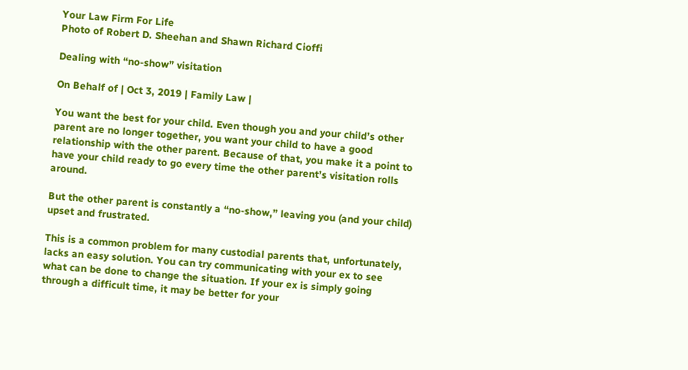Your Law Firm For Life
Photo of Robert D. Sheehan and Shawn Richard Cioffi

Dealing with “no-show” visitation

On Behalf of | Oct 3, 2019 | Family Law |

You want the best for your child. Even though you and your child’s other parent are no longer together, you want your child to have a good relationship with the other parent. Because of that, you make it a point to have your child ready to go every time the other parent’s visitation rolls around.

But the other parent is constantly a “no-show,” leaving you (and your child) upset and frustrated.

This is a common problem for many custodial parents that, unfortunately, lacks an easy solution. You can try communicating with your ex to see what can be done to change the situation. If your ex is simply going through a difficult time, it may be better for your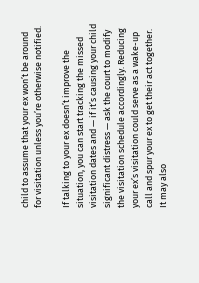child to assume that your ex won’t be around for visitation unless you’re otherwise notified.

If talking to your ex doesn’t improve the situation, you can start tracking the missed visitation dates and — if it’s causing your child significant distress — ask the court to modify the visitation schedule accordingly. Reducing your ex’s visitation could serve as a wake-up call and spur your ex to get their act together. It may also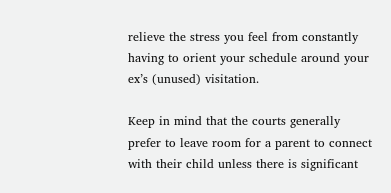relieve the stress you feel from constantly having to orient your schedule around your ex’s (unused) visitation.

Keep in mind that the courts generally prefer to leave room for a parent to connect with their child unless there is significant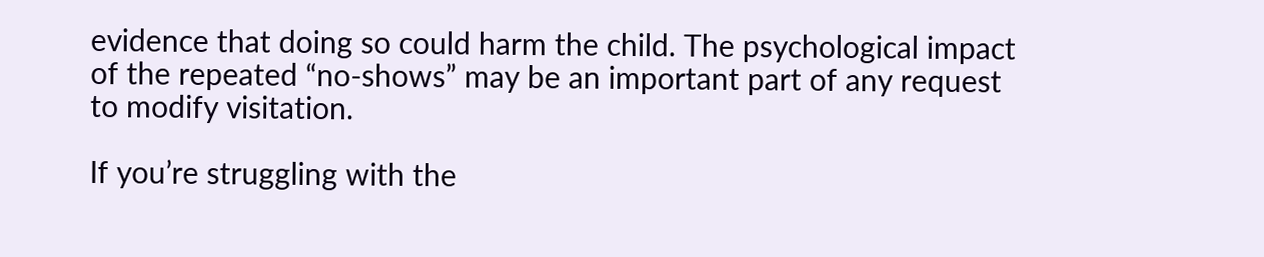evidence that doing so could harm the child. The psychological impact of the repeated “no-shows” may be an important part of any request to modify visitation.

If you’re struggling with the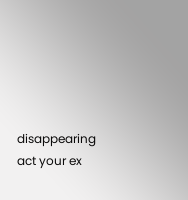disappearing act your ex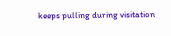keeps pulling during visitation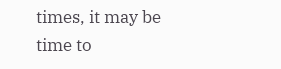times, it may be time to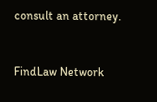consult an attorney.


FindLaw Network